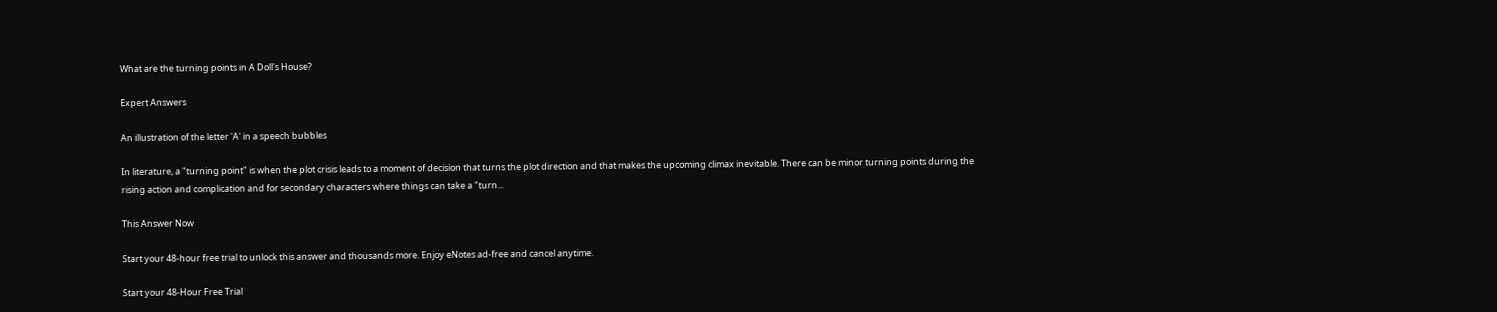What are the turning points in A Doll's House?

Expert Answers

An illustration of the letter 'A' in a speech bubbles

In literature, a "turning point" is when the plot crisis leads to a moment of decision that turns the plot direction and that makes the upcoming climax inevitable. There can be minor turning points during the rising action and complication and for secondary characters where things can take a "turn...

This Answer Now

Start your 48-hour free trial to unlock this answer and thousands more. Enjoy eNotes ad-free and cancel anytime.

Start your 48-Hour Free Trial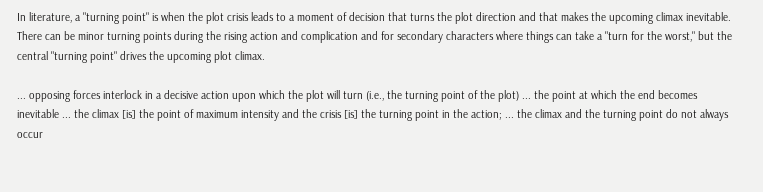In literature, a "turning point" is when the plot crisis leads to a moment of decision that turns the plot direction and that makes the upcoming climax inevitable. There can be minor turning points during the rising action and complication and for secondary characters where things can take a "turn for the worst," but the central "turning point" drives the upcoming plot climax.

... opposing forces interlock in a decisive action upon which the plot will turn (i.e., the turning point of the plot) ... the point at which the end becomes inevitable ... the climax [is] the point of maximum intensity and the crisis [is] the turning point in the action; ... the climax and the turning point do not always occur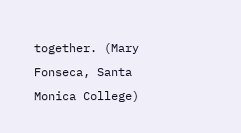together. (Mary Fonseca, Santa Monica College)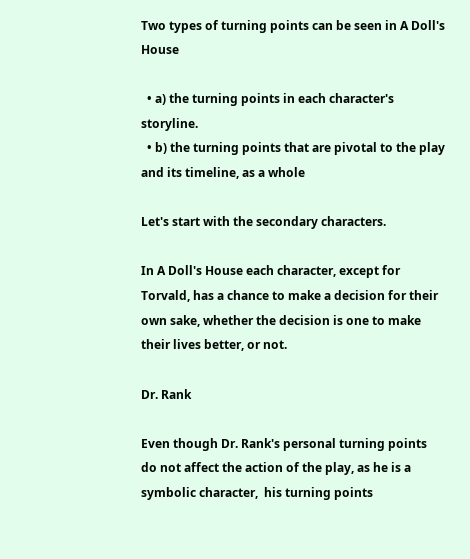Two types of turning points can be seen in A Doll's House

  • a) the turning points in each character's storyline.
  • b) the turning points that are pivotal to the play and its timeline, as a whole

Let's start with the secondary characters.

In A Doll's House each character, except for Torvald, has a chance to make a decision for their own sake, whether the decision is one to make their lives better, or not.

Dr. Rank

Even though Dr. Rank's personal turning points do not affect the action of the play, as he is a symbolic character,  his turning points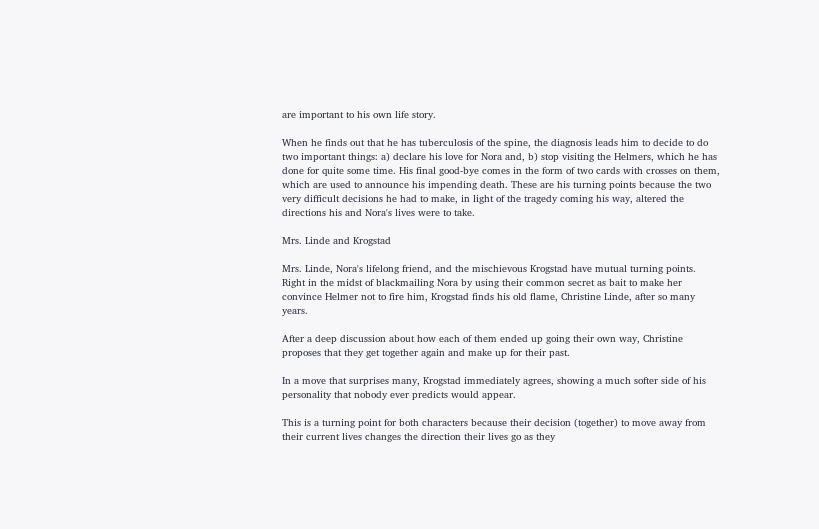are important to his own life story.

When he finds out that he has tuberculosis of the spine, the diagnosis leads him to decide to do two important things: a) declare his love for Nora and, b) stop visiting the Helmers, which he has done for quite some time. His final good-bye comes in the form of two cards with crosses on them, which are used to announce his impending death. These are his turning points because the two very difficult decisions he had to make, in light of the tragedy coming his way, altered the directions his and Nora's lives were to take.

Mrs. Linde and Krogstad

Mrs. Linde, Nora's lifelong friend, and the mischievous Krogstad have mutual turning points. Right in the midst of blackmailing Nora by using their common secret as bait to make her convince Helmer not to fire him, Krogstad finds his old flame, Christine Linde, after so many years.

After a deep discussion about how each of them ended up going their own way, Christine proposes that they get together again and make up for their past.

In a move that surprises many, Krogstad immediately agrees, showing a much softer side of his personality that nobody ever predicts would appear.

This is a turning point for both characters because their decision (together) to move away from their current lives changes the direction their lives go as they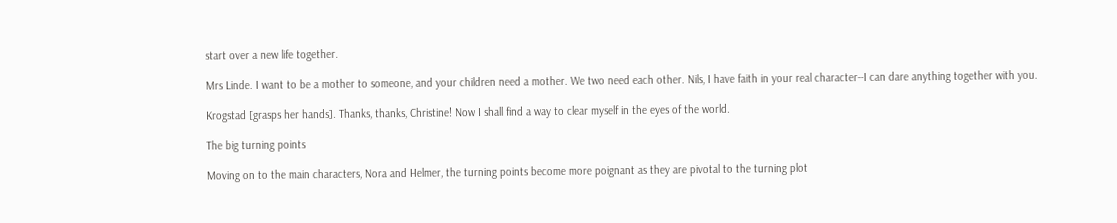start over a new life together.

Mrs Linde. I want to be a mother to someone, and your children need a mother. We two need each other. Nils, I have faith in your real character--I can dare anything together with you.

Krogstad [grasps her hands]. Thanks, thanks, Christine! Now I shall find a way to clear myself in the eyes of the world.

The big turning points

Moving on to the main characters, Nora and Helmer, the turning points become more poignant as they are pivotal to the turning plot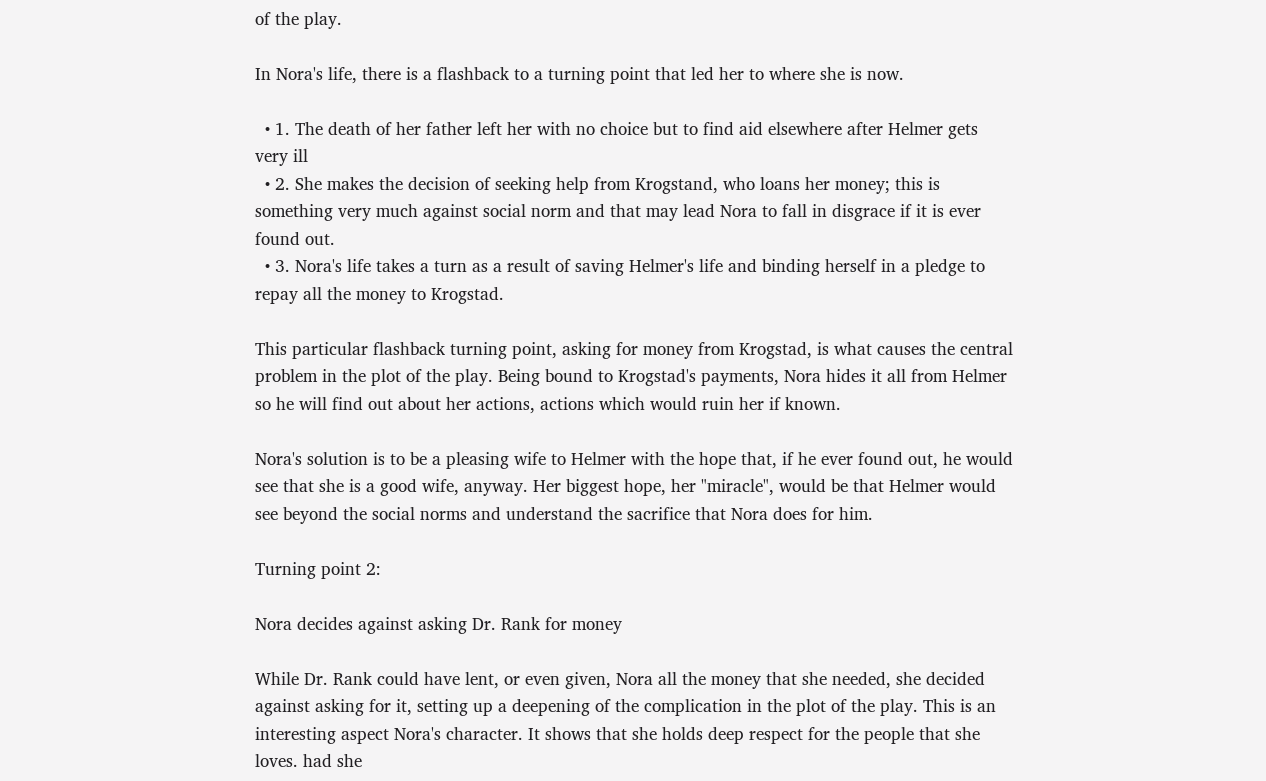of the play.

In Nora's life, there is a flashback to a turning point that led her to where she is now.

  • 1. The death of her father left her with no choice but to find aid elsewhere after Helmer gets very ill
  • 2. She makes the decision of seeking help from Krogstand, who loans her money; this is something very much against social norm and that may lead Nora to fall in disgrace if it is ever found out.
  • 3. Nora's life takes a turn as a result of saving Helmer's life and binding herself in a pledge to repay all the money to Krogstad.

This particular flashback turning point, asking for money from Krogstad, is what causes the central problem in the plot of the play. Being bound to Krogstad's payments, Nora hides it all from Helmer so he will find out about her actions, actions which would ruin her if known.

Nora's solution is to be a pleasing wife to Helmer with the hope that, if he ever found out, he would see that she is a good wife, anyway. Her biggest hope, her "miracle", would be that Helmer would see beyond the social norms and understand the sacrifice that Nora does for him.

Turning point 2:

Nora decides against asking Dr. Rank for money

While Dr. Rank could have lent, or even given, Nora all the money that she needed, she decided against asking for it, setting up a deepening of the complication in the plot of the play. This is an interesting aspect Nora's character. It shows that she holds deep respect for the people that she loves. had she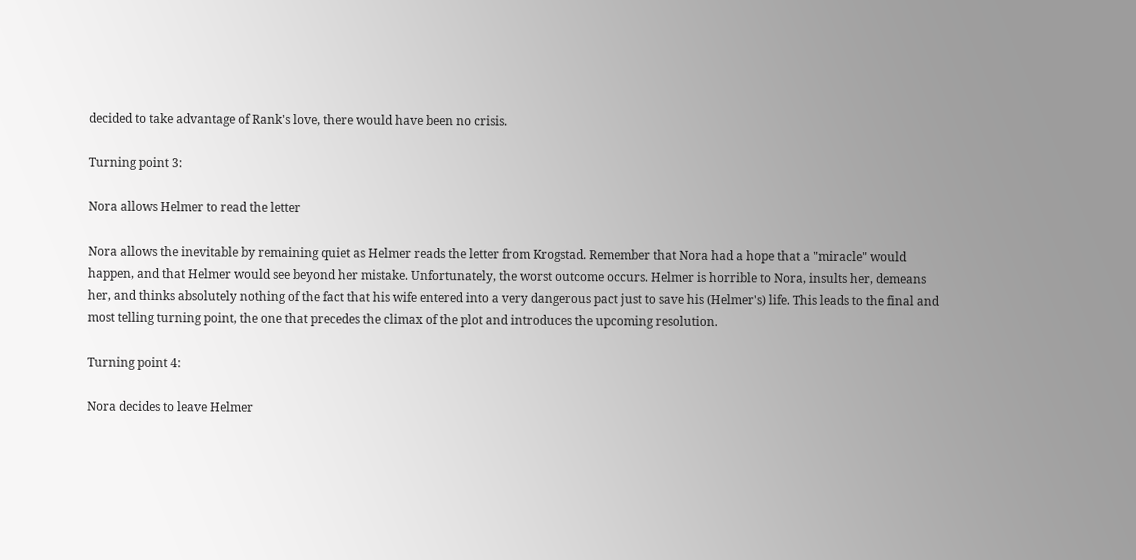decided to take advantage of Rank's love, there would have been no crisis.

Turning point 3:

Nora allows Helmer to read the letter

Nora allows the inevitable by remaining quiet as Helmer reads the letter from Krogstad. Remember that Nora had a hope that a "miracle" would happen, and that Helmer would see beyond her mistake. Unfortunately, the worst outcome occurs. Helmer is horrible to Nora, insults her, demeans her, and thinks absolutely nothing of the fact that his wife entered into a very dangerous pact just to save his (Helmer's) life. This leads to the final and most telling turning point, the one that precedes the climax of the plot and introduces the upcoming resolution.

Turning point 4:

Nora decides to leave Helmer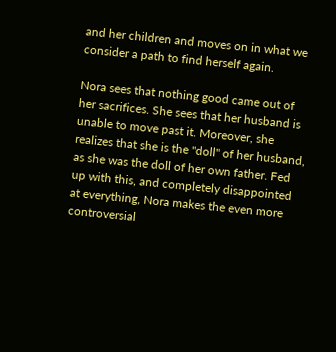and her children and moves on in what we consider a path to find herself again.

Nora sees that nothing good came out of her sacrifices. She sees that her husband is unable to move past it. Moreover, she realizes that she is the "doll" of her husband, as she was the doll of her own father. Fed up with this, and completely disappointed at everything, Nora makes the even more controversial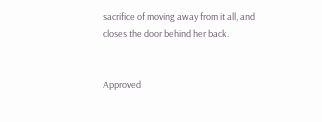sacrifice of moving away from it all, and closes the door behind her back.


Approved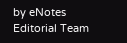by eNotes Editorial Team